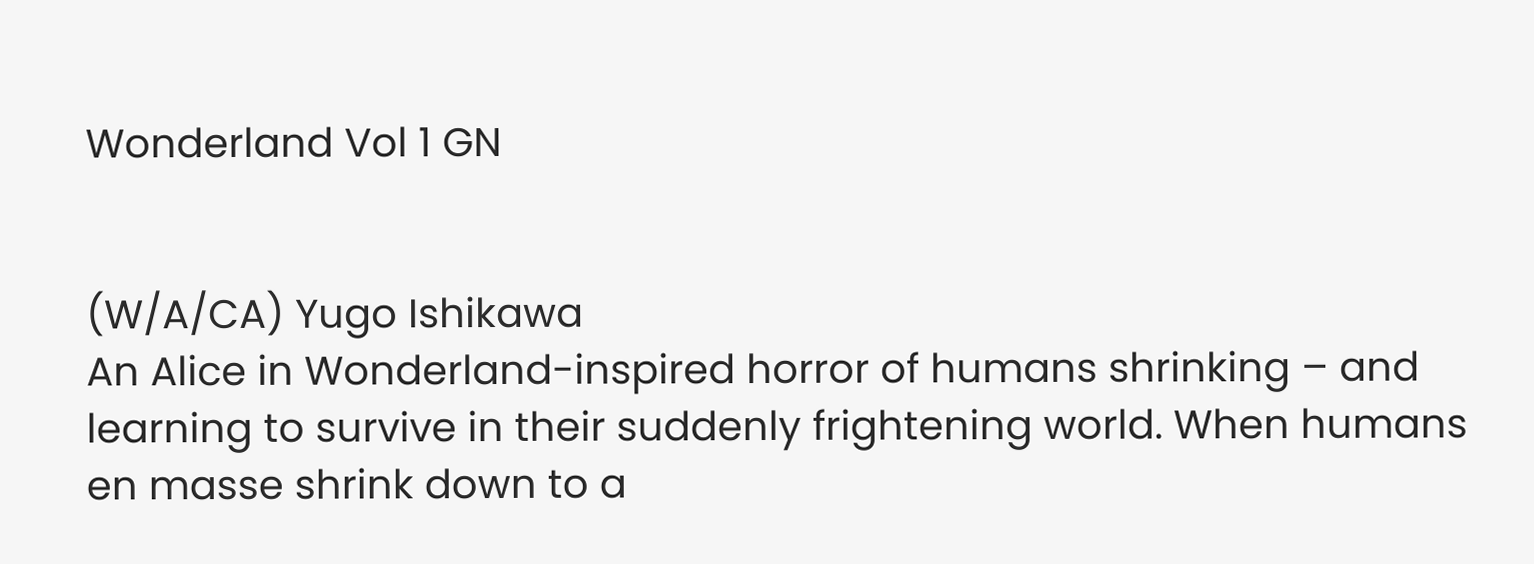Wonderland Vol 1 GN


(W/A/CA) Yugo Ishikawa
An Alice in Wonderland-inspired horror of humans shrinking – and learning to survive in their suddenly frightening world. When humans en masse shrink down to a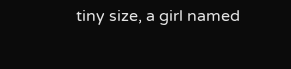tiny size, a girl named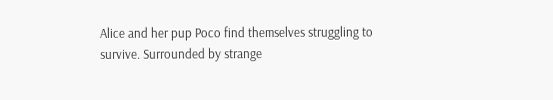Alice and her pup Poco find themselves struggling to survive. Surrounded by strange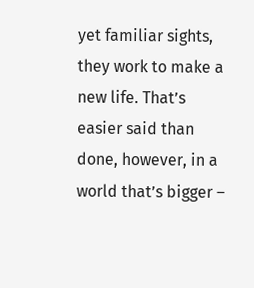yet familiar sights, they work to make a new life. That’s easier said than done, however, in a world that’s bigger –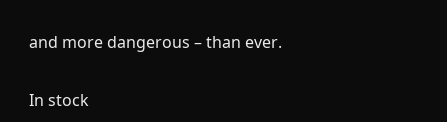and more dangerous – than ever.

In stock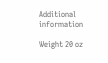Additional information

Weight 20 oz